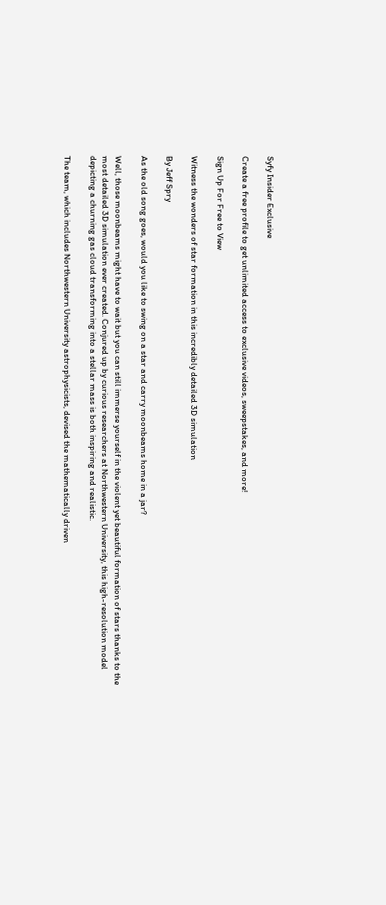Syfy Insider Exclusive

Create a free profile to get unlimited access to exclusive videos, sweepstakes, and more!

Sign Up For Free to View

Witness the wonders of star formation in this incredibly detailed 3D simulation

By Jeff Spry

As the old song goes, would you like to swing on a star and carry moonbeams home in a jar?

Well, those moonbeams might have to wait but you can still immerse yourself in the violent yet beautiful formation of stars thanks to the most detailed 3D simulation ever created. Conjured up by curious researchers at Northwestern University, this high-resolution model depicting a churning gas cloud transforming into a stellar mass is both inspiring and realistic.

The team, which includes Northwestern University astrophysicists, devised the mathematically driven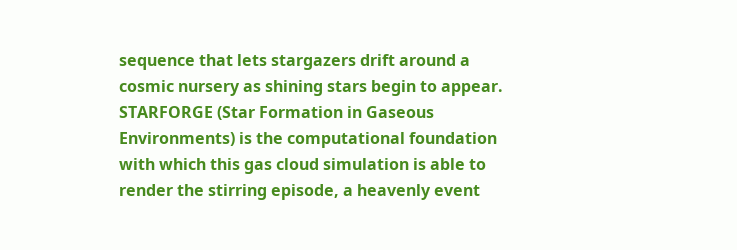sequence that lets stargazers drift around a cosmic nursery as shining stars begin to appear. STARFORGE (Star Formation in Gaseous Environments) is the computational foundation with which this gas cloud simulation is able to render the stirring episode, a heavenly event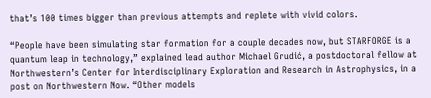that’s 100 times bigger than previous attempts and replete with vivid colors.

“People have been simulating star formation for a couple decades now, but STARFORGE is a quantum leap in technology,” explained lead author Michael Grudić, a postdoctoral fellow at Northwestern’s Center for Interdisciplinary Exploration and Research in Astrophysics, in a post on Northwestern Now. “Other models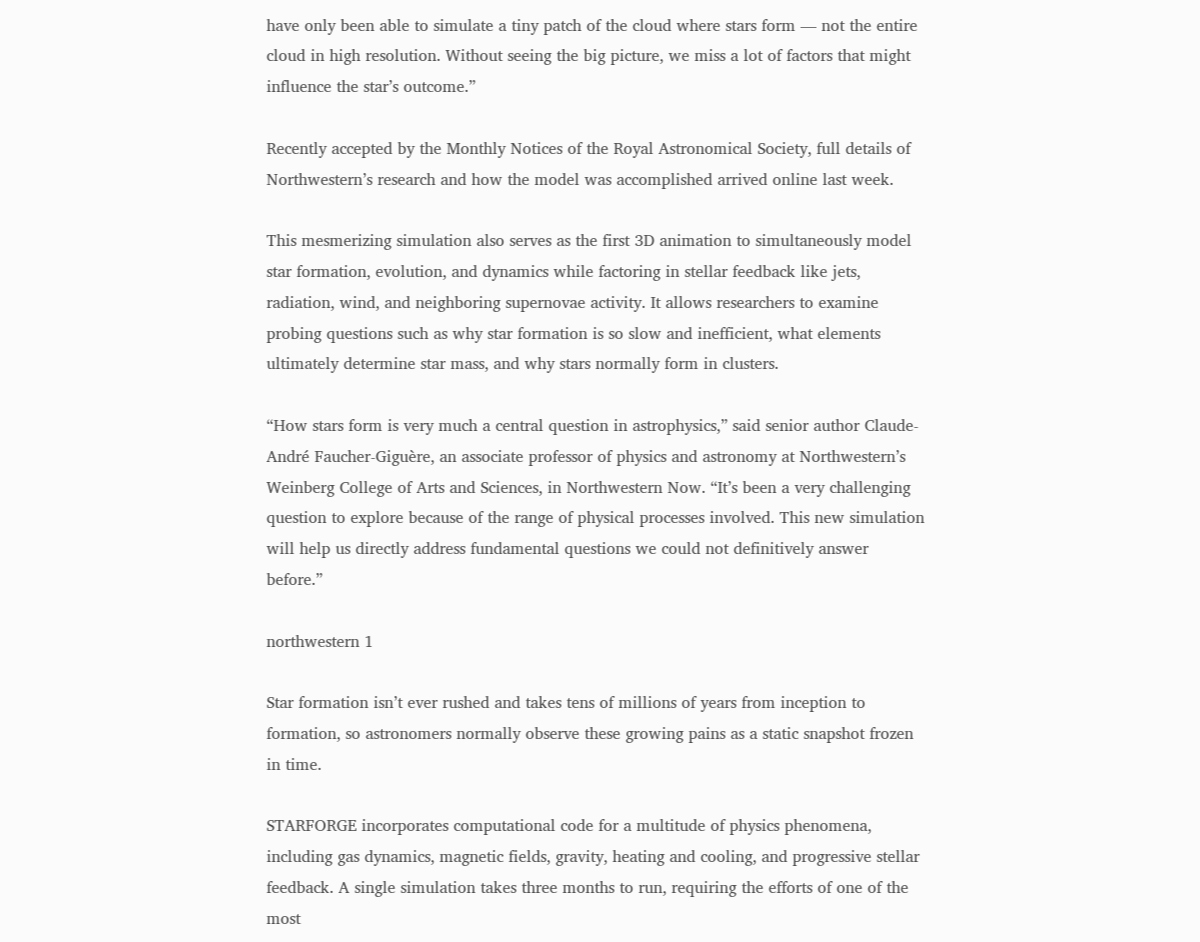have only been able to simulate a tiny patch of the cloud where stars form — not the entire cloud in high resolution. Without seeing the big picture, we miss a lot of factors that might influence the star’s outcome.”

Recently accepted by the Monthly Notices of the Royal Astronomical Society, full details of Northwestern’s research and how the model was accomplished arrived online last week.

This mesmerizing simulation also serves as the first 3D animation to simultaneously model star formation, evolution, and dynamics while factoring in stellar feedback like jets, radiation, wind, and neighboring supernovae activity. It allows researchers to examine probing questions such as why star formation is so slow and inefficient, what elements ultimately determine star mass, and why stars normally form in clusters.

“How stars form is very much a central question in astrophysics,” said senior author Claude-André Faucher-Giguère, an associate professor of physics and astronomy at Northwestern’s Weinberg College of Arts and Sciences, in Northwestern Now. “It’s been a very challenging question to explore because of the range of physical processes involved. This new simulation will help us directly address fundamental questions we could not definitively answer before.”

northwestern 1

Star formation isn’t ever rushed and takes tens of millions of years from inception to formation, so astronomers normally observe these growing pains as a static snapshot frozen in time.

STARFORGE incorporates computational code for a multitude of physics phenomena, including gas dynamics, magnetic fields, gravity, heating and cooling, and progressive stellar feedback. A single simulation takes three months to run, requiring the efforts of one of the most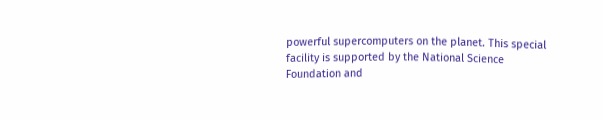powerful supercomputers on the planet. This special facility is supported by the National Science Foundation and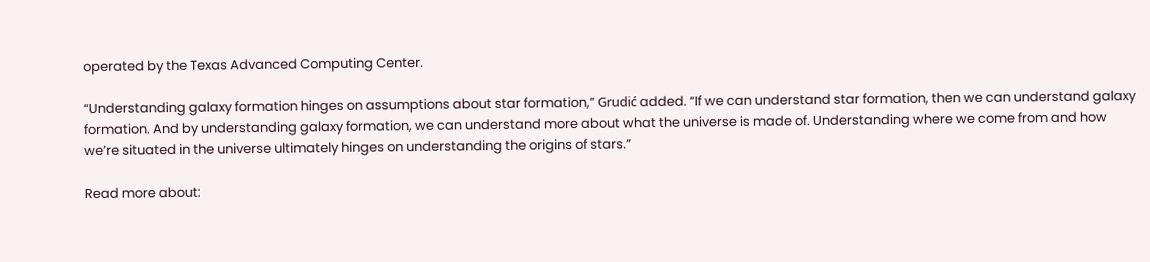operated by the Texas Advanced Computing Center.

“Understanding galaxy formation hinges on assumptions about star formation,” Grudić added. “If we can understand star formation, then we can understand galaxy formation. And by understanding galaxy formation, we can understand more about what the universe is made of. Understanding where we come from and how we’re situated in the universe ultimately hinges on understanding the origins of stars.”

Read more about: